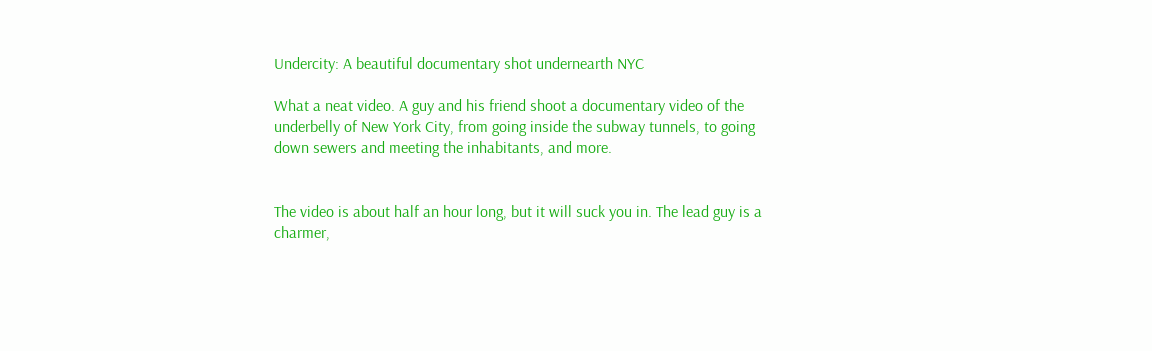Undercity: A beautiful documentary shot undernearth NYC

What a neat video. A guy and his friend shoot a documentary video of the underbelly of New York City, from going inside the subway tunnels, to going down sewers and meeting the inhabitants, and more.


The video is about half an hour long, but it will suck you in. The lead guy is a charmer,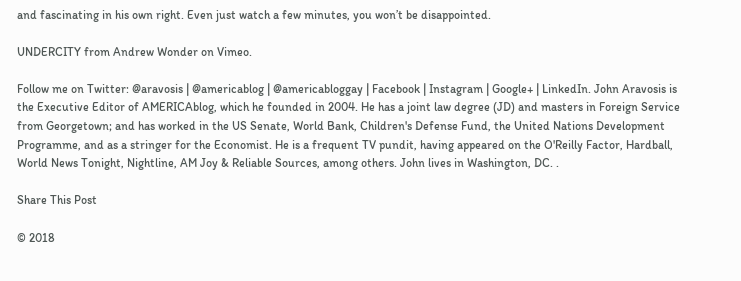and fascinating in his own right. Even just watch a few minutes, you won’t be disappointed.

UNDERCITY from Andrew Wonder on Vimeo.

Follow me on Twitter: @aravosis | @americablog | @americabloggay | Facebook | Instagram | Google+ | LinkedIn. John Aravosis is the Executive Editor of AMERICAblog, which he founded in 2004. He has a joint law degree (JD) and masters in Foreign Service from Georgetown; and has worked in the US Senate, World Bank, Children's Defense Fund, the United Nations Development Programme, and as a stringer for the Economist. He is a frequent TV pundit, having appeared on the O'Reilly Factor, Hardball, World News Tonight, Nightline, AM Joy & Reliable Sources, among others. John lives in Washington, DC. .

Share This Post

© 2018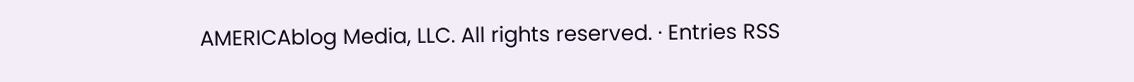AMERICAblog Media, LLC. All rights reserved. · Entries RSS